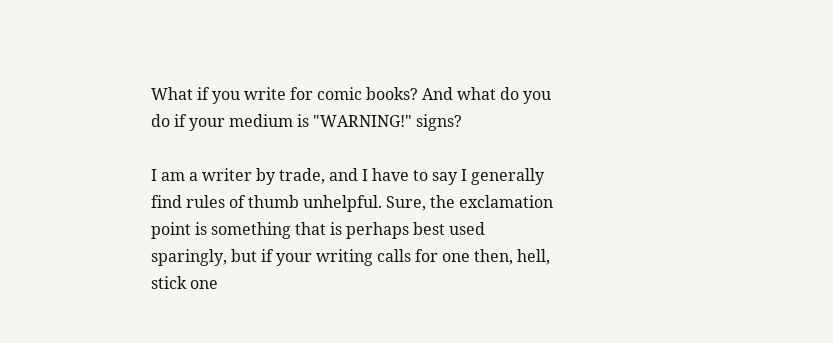What if you write for comic books? And what do you do if your medium is "WARNING!" signs?

I am a writer by trade, and I have to say I generally find rules of thumb unhelpful. Sure, the exclamation point is something that is perhaps best used sparingly, but if your writing calls for one then, hell, stick one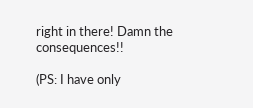right in there! Damn the consequences!!

(PS: I have only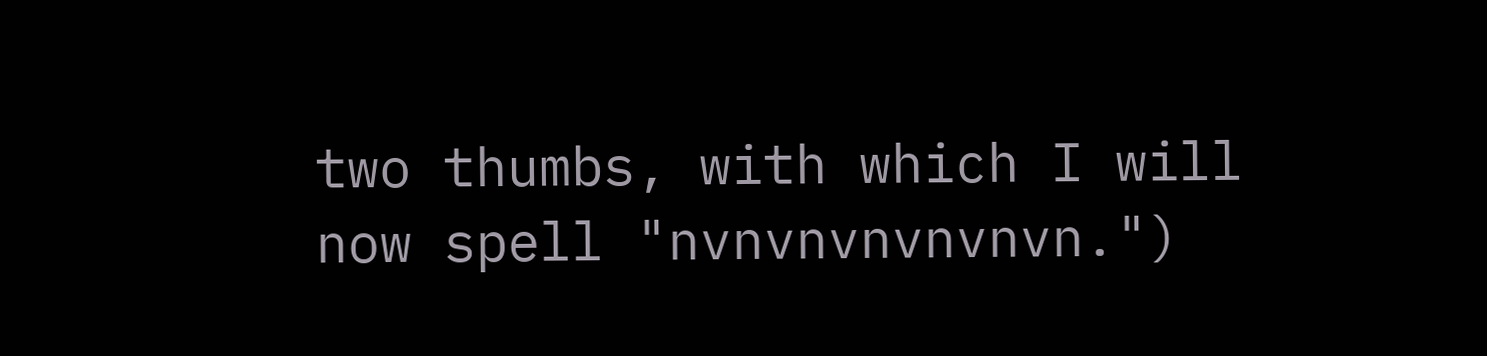two thumbs, with which I will now spell "nvnvnvnvnvnvn.")